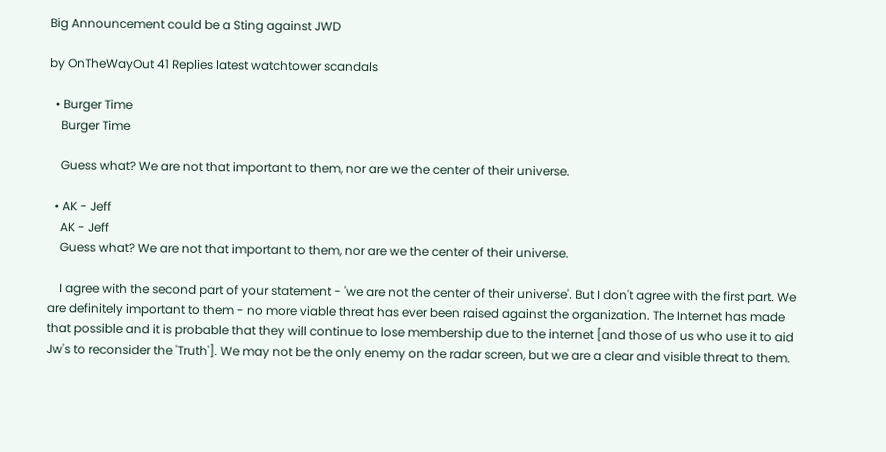Big Announcement could be a Sting against JWD

by OnTheWayOut 41 Replies latest watchtower scandals

  • Burger Time
    Burger Time

    Guess what? We are not that important to them, nor are we the center of their universe.

  • AK - Jeff
    AK - Jeff
    Guess what? We are not that important to them, nor are we the center of their universe.

    I agree with the second part of your statement - 'we are not the center of their universe'. But I don't agree with the first part. We are definitely important to them - no more viable threat has ever been raised against the organization. The Internet has made that possible and it is probable that they will continue to lose membership due to the internet [and those of us who use it to aid Jw's to reconsider the 'Truth']. We may not be the only enemy on the radar screen, but we are a clear and visible threat to them.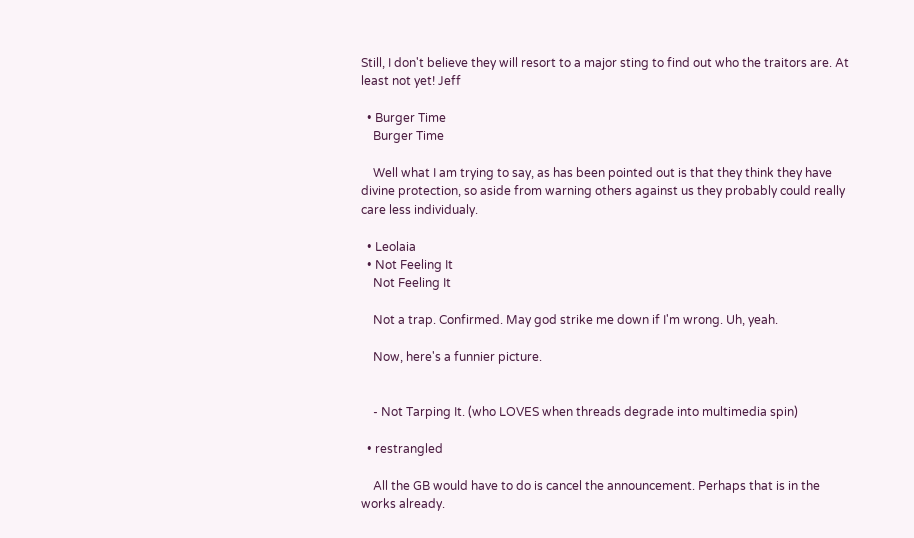Still, I don't believe they will resort to a major sting to find out who the traitors are. At least not yet! Jeff

  • Burger Time
    Burger Time

    Well what I am trying to say, as has been pointed out is that they think they have divine protection, so aside from warning others against us they probably could really care less individualy.

  • Leolaia
  • Not Feeling It
    Not Feeling It

    Not a trap. Confirmed. May god strike me down if I'm wrong. Uh, yeah.

    Now, here's a funnier picture.


    - Not Tarping It. (who LOVES when threads degrade into multimedia spin)

  • restrangled

    All the GB would have to do is cancel the announcement. Perhaps that is in the works already.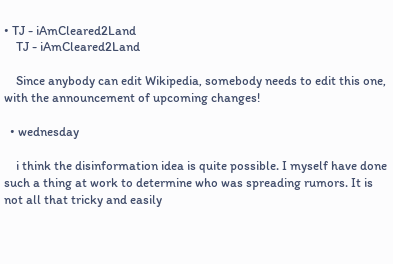• TJ - iAmCleared2Land
    TJ - iAmCleared2Land

    Since anybody can edit Wikipedia, somebody needs to edit this one, with the announcement of upcoming changes!

  • wednesday

    i think the disinformation idea is quite possible. I myself have done such a thing at work to determine who was spreading rumors. It is not all that tricky and easily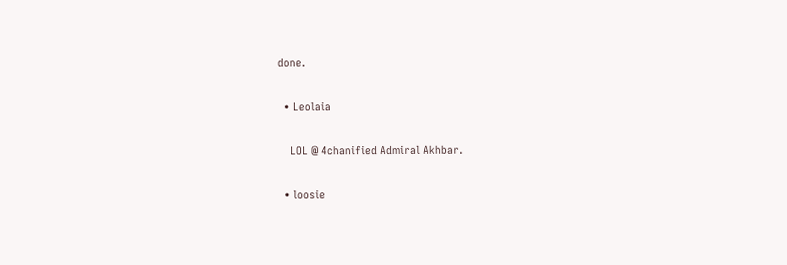done.

  • Leolaia

    LOL @ 4chanified Admiral Akhbar.

  • loosie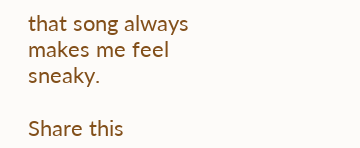that song always makes me feel sneaky.

Share this